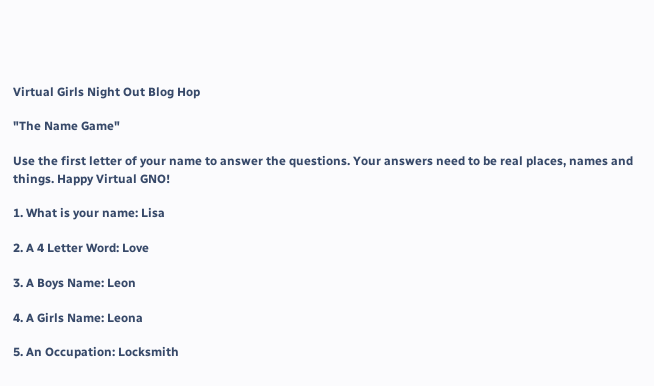Virtual Girls Night Out Blog Hop

"The Name Game"

Use the first letter of your name to answer the questions. Your answers need to be real places, names and things. Happy Virtual GNO!

1. What is your name: Lisa

2. A 4 Letter Word: Love

3. A Boys Name: Leon

4. A Girls Name: Leona

5. An Occupation: Locksmith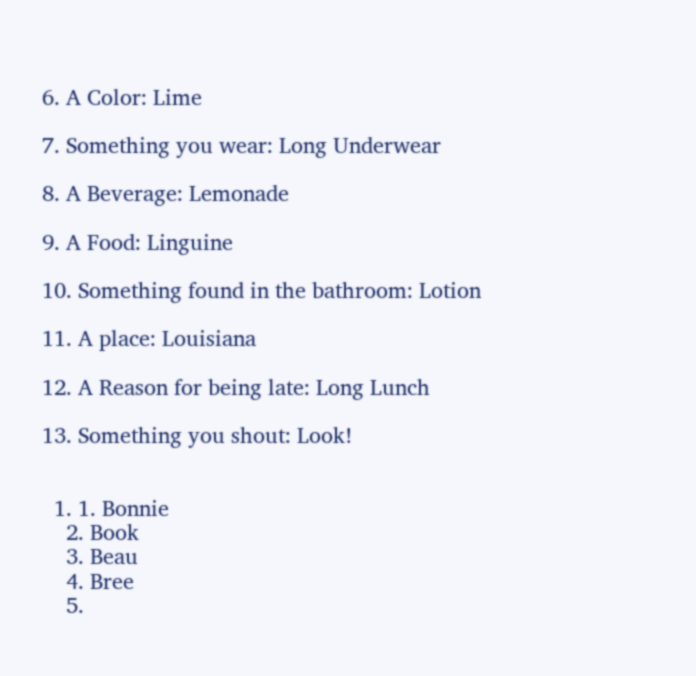6. A Color: Lime

7. Something you wear: Long Underwear

8. A Beverage: Lemonade

9. A Food: Linguine

10. Something found in the bathroom: Lotion

11. A place: Louisiana

12. A Reason for being late: Long Lunch

13. Something you shout: Look!


  1. 1. Bonnie
    2. Book
    3. Beau
    4. Bree
    5.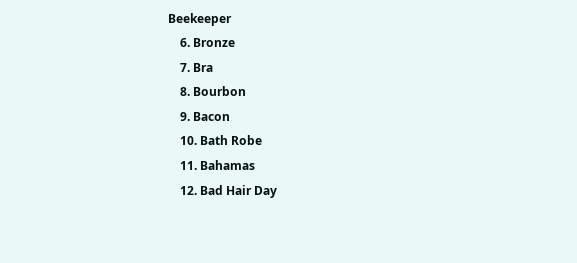Beekeeper
    6. Bronze
    7. Bra
    8. Bourbon
    9. Bacon
    10. Bath Robe
    11. Bahamas
    12. Bad Hair Day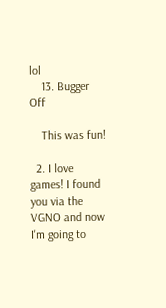lol
    13. Bugger Off

    This was fun!

  2. I love games! I found you via the VGNO and now I'm going to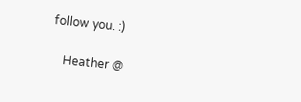follow you. :)

    Heather @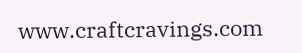www.craftcravings.com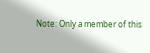Note: Only a member of this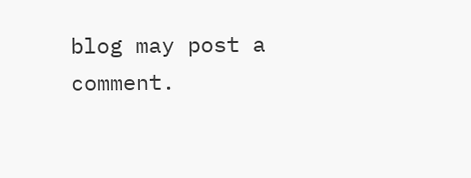blog may post a comment.